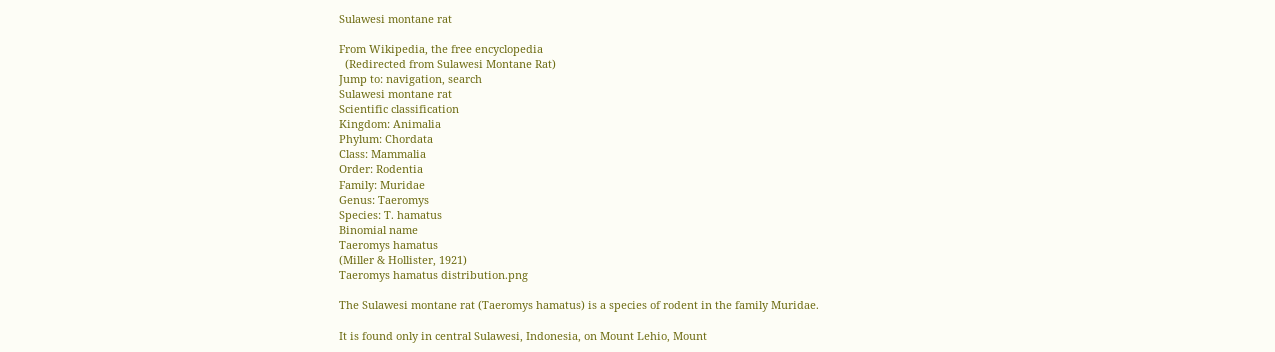Sulawesi montane rat

From Wikipedia, the free encyclopedia
  (Redirected from Sulawesi Montane Rat)
Jump to: navigation, search
Sulawesi montane rat
Scientific classification
Kingdom: Animalia
Phylum: Chordata
Class: Mammalia
Order: Rodentia
Family: Muridae
Genus: Taeromys
Species: T. hamatus
Binomial name
Taeromys hamatus
(Miller & Hollister, 1921)
Taeromys hamatus distribution.png

The Sulawesi montane rat (Taeromys hamatus) is a species of rodent in the family Muridae.

It is found only in central Sulawesi, Indonesia, on Mount Lehio, Mount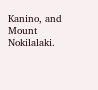Kanino, and Mount Nokilalaki.